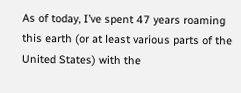As of today, I’ve spent 47 years roaming this earth (or at least various parts of the United States) with the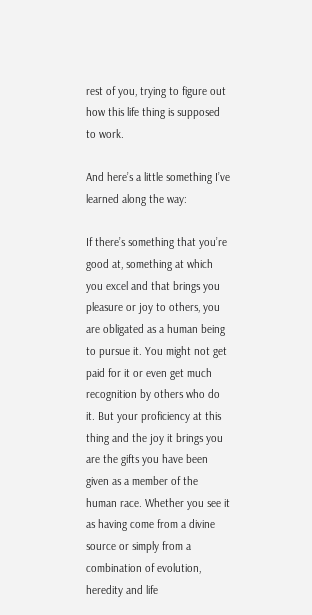rest of you, trying to figure out how this life thing is supposed to work.

And here’s a little something I’ve learned along the way:

If there’s something that you’re good at, something at which you excel and that brings you pleasure or joy to others, you are obligated as a human being to pursue it. You might not get paid for it or even get much recognition by others who do it. But your proficiency at this thing and the joy it brings you are the gifts you have been given as a member of the human race. Whether you see it as having come from a divine source or simply from a combination of evolution, heredity and life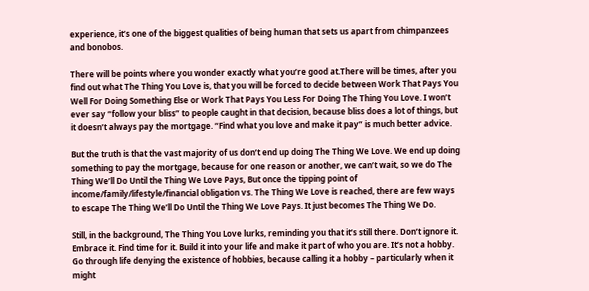experience, it’s one of the biggest qualities of being human that sets us apart from chimpanzees and bonobos.

There will be points where you wonder exactly what you’re good at.There will be times, after you find out what The Thing You Love is, that you will be forced to decide between Work That Pays You Well For Doing Something Else or Work That Pays You Less For Doing The Thing You Love. I won’t ever say “follow your bliss” to people caught in that decision, because bliss does a lot of things, but it doesn’t always pay the mortgage. “Find what you love and make it pay” is much better advice.

But the truth is that the vast majority of us don’t end up doing The Thing We Love. We end up doing something to pay the mortgage, because for one reason or another, we can’t wait, so we do The Thing We’ll Do Until the Thing We Love Pays, But once the tipping point of income/family/lifestyle/financial obligation vs. The Thing We Love is reached, there are few ways to escape The Thing We’ll Do Until the Thing We Love Pays. It just becomes The Thing We Do.

Still, in the background, The Thing You Love lurks, reminding you that it’s still there. Don’t ignore it. Embrace it. Find time for it. Build it into your life and make it part of who you are. It’s not a hobby. Go through life denying the existence of hobbies, because calling it a hobby – particularly when it might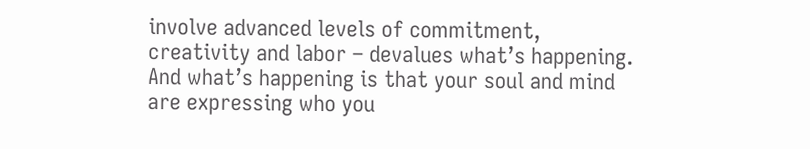involve advanced levels of commitment, creativity and labor – devalues what’s happening. And what’s happening is that your soul and mind are expressing who you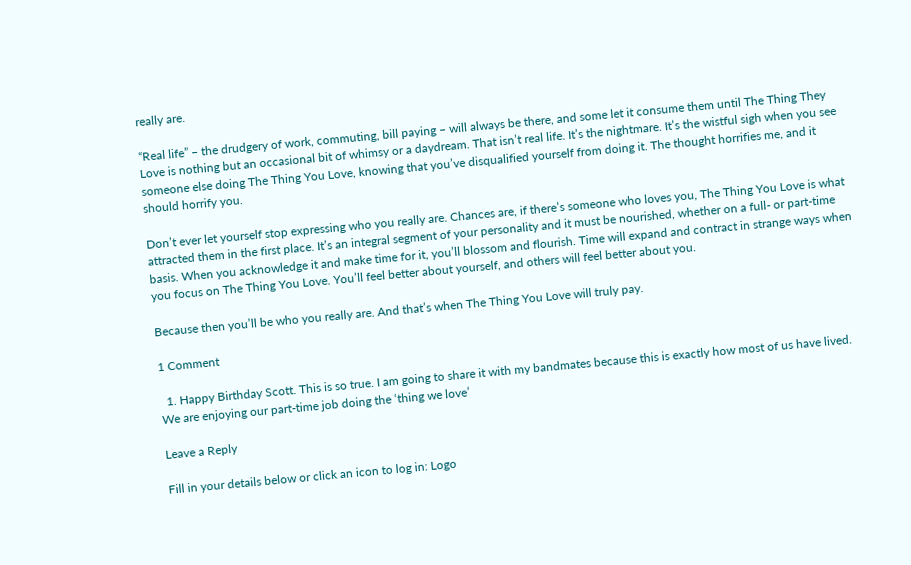really are.

“Real life” – the drudgery of work, commuting, bill paying – will always be there, and some let it consume them until The Thing They Love is nothing but an occasional bit of whimsy or a daydream. That isn’t real life. It’s the nightmare. It’s the wistful sigh when you see someone else doing The Thing You Love, knowing that you’ve disqualified yourself from doing it. The thought horrifies me, and it should horrify you.

Don’t ever let yourself stop expressing who you really are. Chances are, if there’s someone who loves you, The Thing You Love is what attracted them in the first place. It’s an integral segment of your personality and it must be nourished, whether on a full- or part-time basis. When you acknowledge it and make time for it, you’ll blossom and flourish. Time will expand and contract in strange ways when you focus on The Thing You Love. You’ll feel better about yourself, and others will feel better about you.

Because then you’ll be who you really are. And that’s when The Thing You Love will truly pay.

1 Comment

  1. Happy Birthday Scott. This is so true. I am going to share it with my bandmates because this is exactly how most of us have lived. We are enjoying our part-time job doing the ‘thing we love’

Leave a Reply

Fill in your details below or click an icon to log in: Logo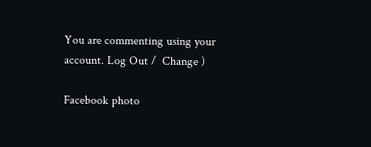You are commenting using your account. Log Out /  Change )

Facebook photo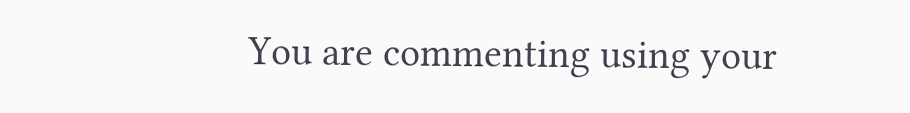You are commenting using your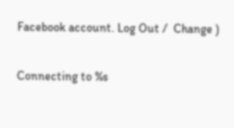Facebook account. Log Out /  Change )

Connecting to %s